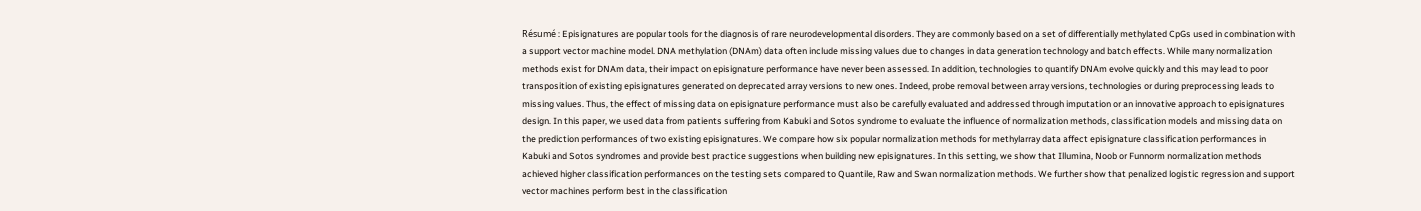Résumé : Episignatures are popular tools for the diagnosis of rare neurodevelopmental disorders. They are commonly based on a set of differentially methylated CpGs used in combination with a support vector machine model. DNA methylation (DNAm) data often include missing values due to changes in data generation technology and batch effects. While many normalization methods exist for DNAm data, their impact on episignature performance have never been assessed. In addition, technologies to quantify DNAm evolve quickly and this may lead to poor transposition of existing episignatures generated on deprecated array versions to new ones. Indeed, probe removal between array versions, technologies or during preprocessing leads to missing values. Thus, the effect of missing data on episignature performance must also be carefully evaluated and addressed through imputation or an innovative approach to episignatures design. In this paper, we used data from patients suffering from Kabuki and Sotos syndrome to evaluate the influence of normalization methods, classification models and missing data on the prediction performances of two existing episignatures. We compare how six popular normalization methods for methylarray data affect episignature classification performances in Kabuki and Sotos syndromes and provide best practice suggestions when building new episignatures. In this setting, we show that Illumina, Noob or Funnorm normalization methods achieved higher classification performances on the testing sets compared to Quantile, Raw and Swan normalization methods. We further show that penalized logistic regression and support vector machines perform best in the classification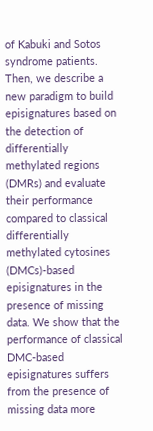of Kabuki and Sotos syndrome patients. Then, we describe a new paradigm to build episignatures based on the detection of differentially methylated regions (DMRs) and evaluate their performance compared to classical differentially methylated cytosines (DMCs)-based episignatures in the presence of missing data. We show that the performance of classical DMC-based episignatures suffers from the presence of missing data more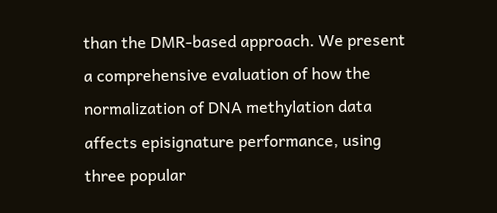than the DMR-based approach. We present a comprehensive evaluation of how the normalization of DNA methylation data affects episignature performance, using three popular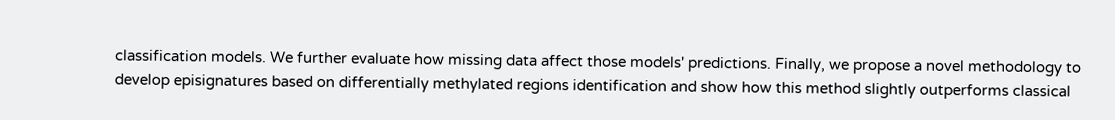classification models. We further evaluate how missing data affect those models' predictions. Finally, we propose a novel methodology to develop episignatures based on differentially methylated regions identification and show how this method slightly outperforms classical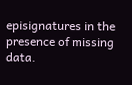episignatures in the presence of missing data.